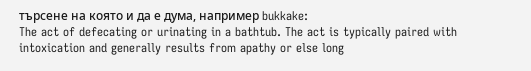търсене на която и да е дума, например bukkake:
The act of defecating or urinating in a bathtub. The act is typically paired with intoxication and generally results from apathy or else long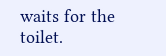waits for the toilet.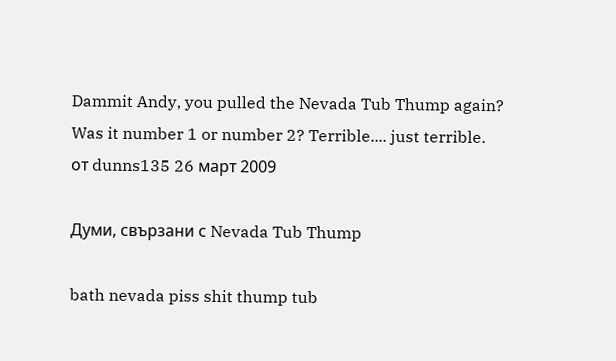Dammit Andy, you pulled the Nevada Tub Thump again? Was it number 1 or number 2? Terrible.... just terrible.
от dunns135 26 март 2009

Думи, свързани с Nevada Tub Thump

bath nevada piss shit thump tub